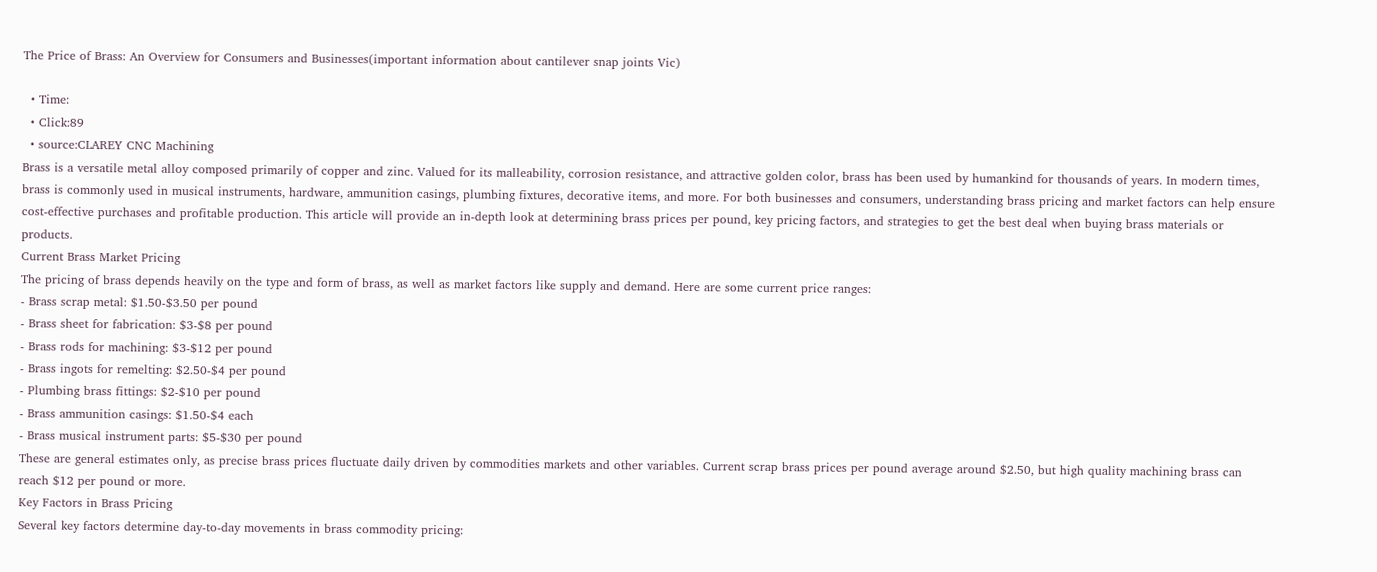The Price of Brass: An Overview for Consumers and Businesses(important information about cantilever snap joints Vic)

  • Time:
  • Click:89
  • source:CLAREY CNC Machining
Brass is a versatile metal alloy composed primarily of copper and zinc. Valued for its malleability, corrosion resistance, and attractive golden color, brass has been used by humankind for thousands of years. In modern times, brass is commonly used in musical instruments, hardware, ammunition casings, plumbing fixtures, decorative items, and more. For both businesses and consumers, understanding brass pricing and market factors can help ensure cost-effective purchases and profitable production. This article will provide an in-depth look at determining brass prices per pound, key pricing factors, and strategies to get the best deal when buying brass materials or products.
Current Brass Market Pricing
The pricing of brass depends heavily on the type and form of brass, as well as market factors like supply and demand. Here are some current price ranges:
- Brass scrap metal: $1.50-$3.50 per pound
- Brass sheet for fabrication: $3-$8 per pound
- Brass rods for machining: $3-$12 per pound
- Brass ingots for remelting: $2.50-$4 per pound
- Plumbing brass fittings: $2-$10 per pound
- Brass ammunition casings: $1.50-$4 each
- Brass musical instrument parts: $5-$30 per pound
These are general estimates only, as precise brass prices fluctuate daily driven by commodities markets and other variables. Current scrap brass prices per pound average around $2.50, but high quality machining brass can reach $12 per pound or more.
Key Factors in Brass Pricing
Several key factors determine day-to-day movements in brass commodity pricing: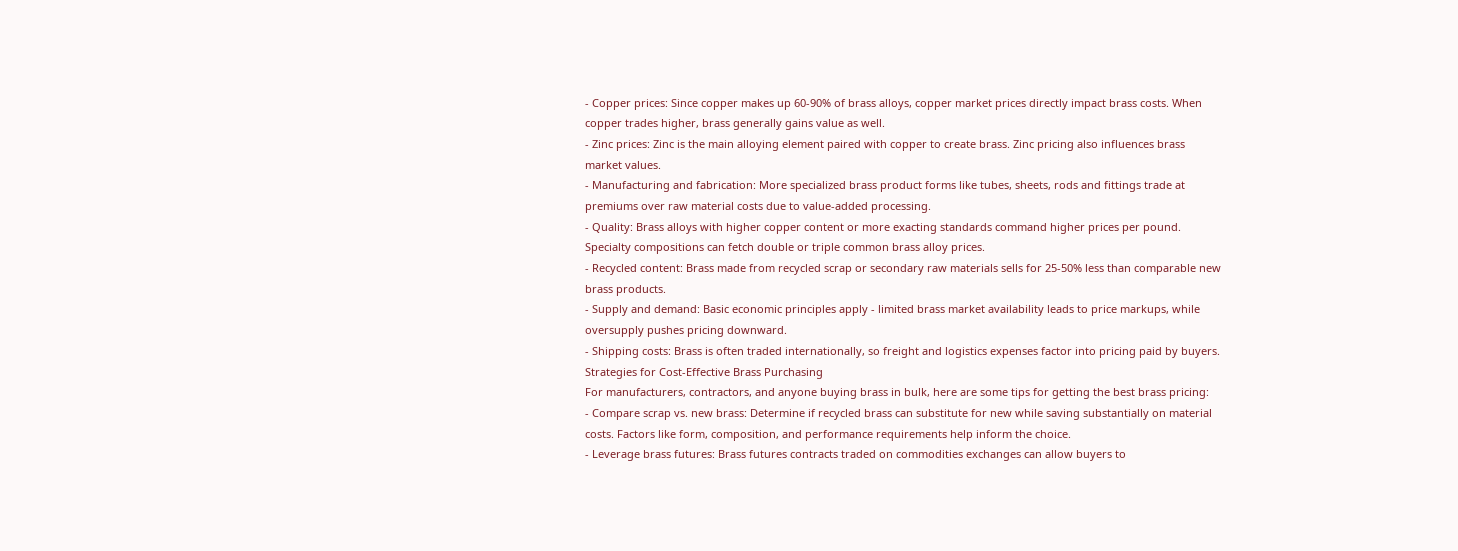- Copper prices: Since copper makes up 60-90% of brass alloys, copper market prices directly impact brass costs. When copper trades higher, brass generally gains value as well.
- Zinc prices: Zinc is the main alloying element paired with copper to create brass. Zinc pricing also influences brass market values.
- Manufacturing and fabrication: More specialized brass product forms like tubes, sheets, rods and fittings trade at premiums over raw material costs due to value-added processing.
- Quality: Brass alloys with higher copper content or more exacting standards command higher prices per pound. Specialty compositions can fetch double or triple common brass alloy prices.
- Recycled content: Brass made from recycled scrap or secondary raw materials sells for 25-50% less than comparable new brass products.
- Supply and demand: Basic economic principles apply - limited brass market availability leads to price markups, while oversupply pushes pricing downward.
- Shipping costs: Brass is often traded internationally, so freight and logistics expenses factor into pricing paid by buyers.
Strategies for Cost-Effective Brass Purchasing
For manufacturers, contractors, and anyone buying brass in bulk, here are some tips for getting the best brass pricing:
- Compare scrap vs. new brass: Determine if recycled brass can substitute for new while saving substantially on material costs. Factors like form, composition, and performance requirements help inform the choice.
- Leverage brass futures: Brass futures contracts traded on commodities exchanges can allow buyers to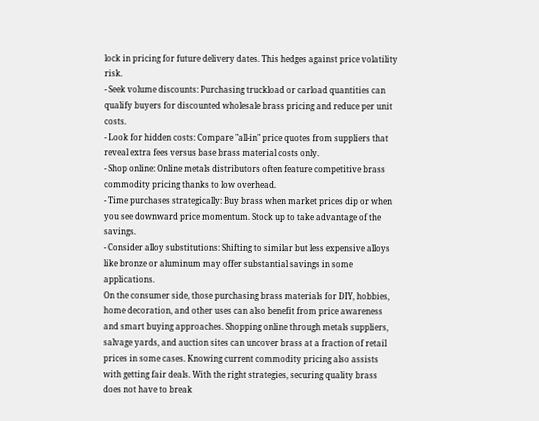lock in pricing for future delivery dates. This hedges against price volatility risk.
- Seek volume discounts: Purchasing truckload or carload quantities can qualify buyers for discounted wholesale brass pricing and reduce per unit costs.
- Look for hidden costs: Compare "all-in" price quotes from suppliers that reveal extra fees versus base brass material costs only.
- Shop online: Online metals distributors often feature competitive brass commodity pricing thanks to low overhead.
- Time purchases strategically: Buy brass when market prices dip or when you see downward price momentum. Stock up to take advantage of the savings.
- Consider alloy substitutions: Shifting to similar but less expensive alloys like bronze or aluminum may offer substantial savings in some applications.
On the consumer side, those purchasing brass materials for DIY, hobbies, home decoration, and other uses can also benefit from price awareness and smart buying approaches. Shopping online through metals suppliers, salvage yards, and auction sites can uncover brass at a fraction of retail prices in some cases. Knowing current commodity pricing also assists with getting fair deals. With the right strategies, securing quality brass does not have to break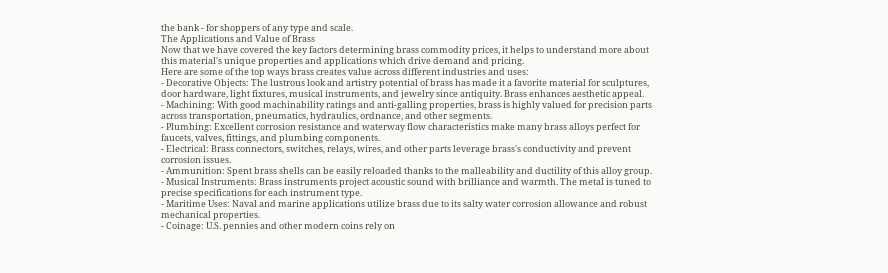the bank - for shoppers of any type and scale.
The Applications and Value of Brass
Now that we have covered the key factors determining brass commodity prices, it helps to understand more about this material's unique properties and applications which drive demand and pricing.
Here are some of the top ways brass creates value across different industries and uses:
- Decorative Objects: The lustrous look and artistry potential of brass has made it a favorite material for sculptures, door hardware, light fixtures, musical instruments, and jewelry since antiquity. Brass enhances aesthetic appeal.
- Machining: With good machinability ratings and anti-galling properties, brass is highly valued for precision parts across transportation, pneumatics, hydraulics, ordnance, and other segments.
- Plumbing: Excellent corrosion resistance and waterway flow characteristics make many brass alloys perfect for faucets, valves, fittings, and plumbing components.
- Electrical: Brass connectors, switches, relays, wires, and other parts leverage brass's conductivity and prevent corrosion issues.
- Ammunition: Spent brass shells can be easily reloaded thanks to the malleability and ductility of this alloy group.
- Musical Instruments: Brass instruments project acoustic sound with brilliance and warmth. The metal is tuned to precise specifications for each instrument type.
- Maritime Uses: Naval and marine applications utilize brass due to its salty water corrosion allowance and robust mechanical properties.
- Coinage: U.S. pennies and other modern coins rely on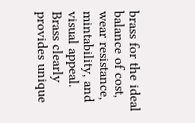brass for the ideal balance of cost, wear resistance, mintability, and visual appeal.
Brass clearly provides unique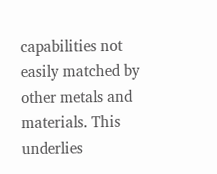capabilities not easily matched by other metals and materials. This underlies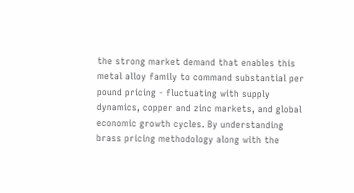the strong market demand that enables this metal alloy family to command substantial per pound pricing - fluctuating with supply dynamics, copper and zinc markets, and global economic growth cycles. By understanding brass pricing methodology along with the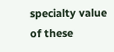specialty value of these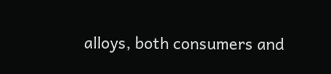alloys, both consumers and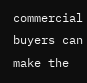commercial buyers can make the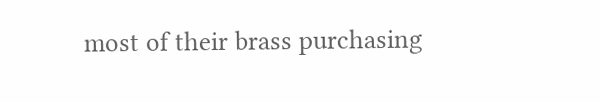most of their brass purchasing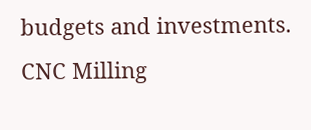budgets and investments. CNC Milling